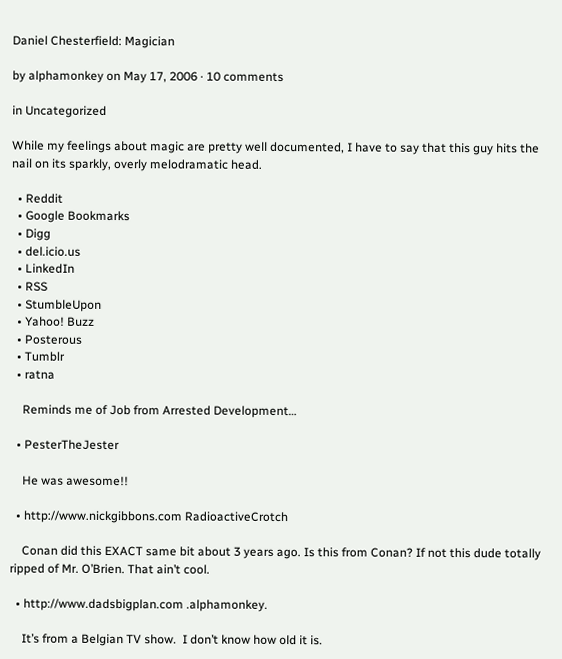Daniel Chesterfield: Magician

by alphamonkey on May 17, 2006 · 10 comments

in Uncategorized

While my feelings about magic are pretty well documented, I have to say that this guy hits the nail on its sparkly, overly melodramatic head.

  • Reddit
  • Google Bookmarks
  • Digg
  • del.icio.us
  • LinkedIn
  • RSS
  • StumbleUpon
  • Yahoo! Buzz
  • Posterous
  • Tumblr
  • ratna

    Reminds me of Job from Arrested Development…

  • PesterTheJester

    He was awesome!!

  • http://www.nickgibbons.com RadioactiveCrotch

    Conan did this EXACT same bit about 3 years ago. Is this from Conan? If not this dude totally ripped of Mr. O’Brien. That ain’t cool.

  • http://www.dadsbigplan.com .alphamonkey.

    It’s from a Belgian TV show.  I don’t know how old it is.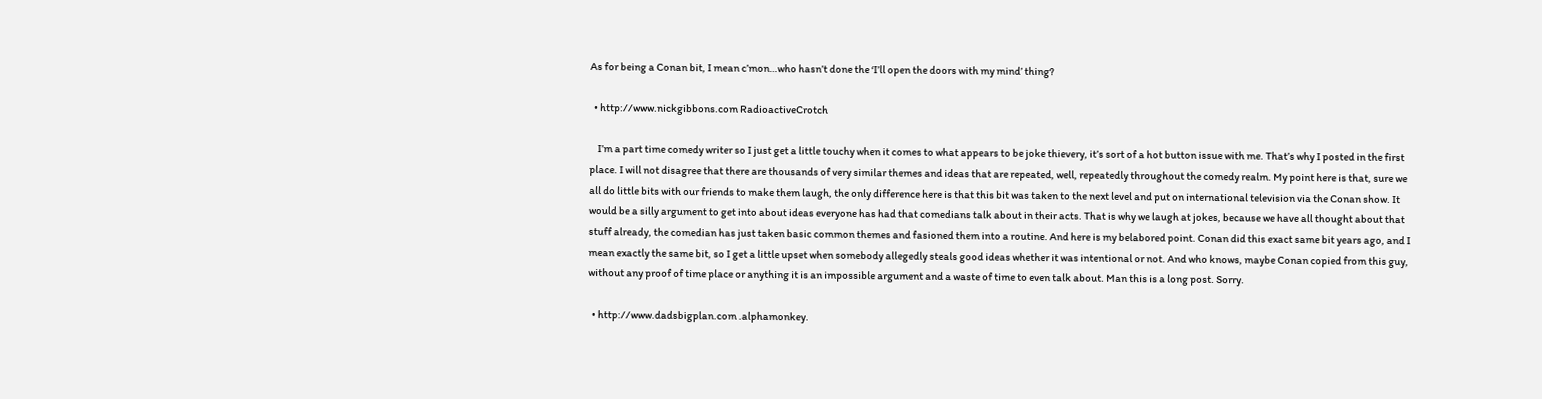As for being a Conan bit, I mean c’mon…who hasn’t done the ‘I’ll open the doors with my mind’ thing?

  • http://www.nickgibbons.com RadioactiveCrotch

    I’m a part time comedy writer so I just get a little touchy when it comes to what appears to be joke thievery, it’s sort of a hot button issue with me. That’s why I posted in the first place. I will not disagree that there are thousands of very similar themes and ideas that are repeated, well, repeatedly throughout the comedy realm. My point here is that, sure we all do little bits with our friends to make them laugh, the only difference here is that this bit was taken to the next level and put on international television via the Conan show. It would be a silly argument to get into about ideas everyone has had that comedians talk about in their acts. That is why we laugh at jokes, because we have all thought about that stuff already, the comedian has just taken basic common themes and fasioned them into a routine. And here is my belabored point. Conan did this exact same bit years ago, and I mean exactly the same bit, so I get a little upset when somebody allegedly steals good ideas whether it was intentional or not. And who knows, maybe Conan copied from this guy, without any proof of time place or anything it is an impossible argument and a waste of time to even talk about. Man this is a long post. Sorry.

  • http://www.dadsbigplan.com .alphamonkey.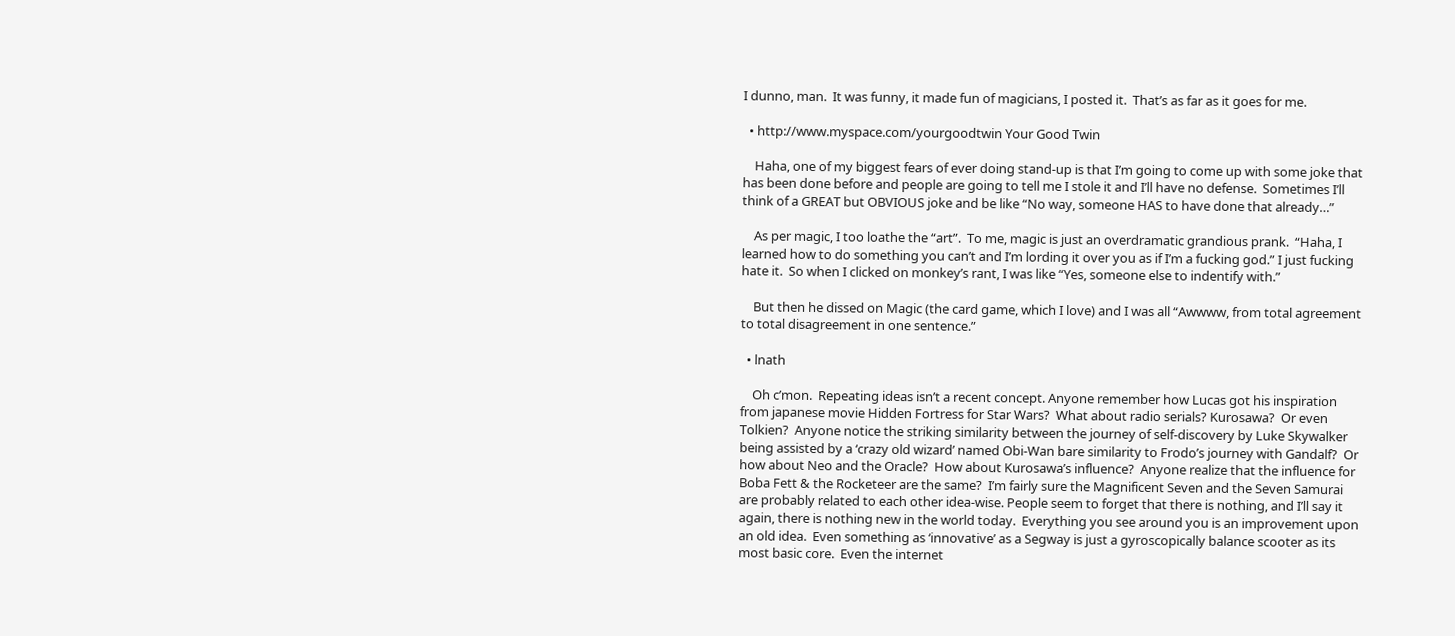I dunno, man.  It was funny, it made fun of magicians, I posted it.  That’s as far as it goes for me.

  • http://www.myspace.com/yourgoodtwin Your Good Twin

    Haha, one of my biggest fears of ever doing stand-up is that I’m going to come up with some joke that has been done before and people are going to tell me I stole it and I’ll have no defense.  Sometimes I’ll think of a GREAT but OBVIOUS joke and be like “No way, someone HAS to have done that already…”

    As per magic, I too loathe the “art”.  To me, magic is just an overdramatic grandious prank.  “Haha, I learned how to do something you can’t and I’m lording it over you as if I’m a fucking god.” I just fucking hate it.  So when I clicked on monkey’s rant, I was like “Yes, someone else to indentify with.”

    But then he dissed on Magic (the card game, which I love) and I was all “Awwww, from total agreement to total disagreement in one sentence.”

  • lnath

    Oh c’mon.  Repeating ideas isn’t a recent concept. Anyone remember how Lucas got his inspiration from japanese movie Hidden Fortress for Star Wars?  What about radio serials? Kurosawa?  Or even Tolkien?  Anyone notice the striking similarity between the journey of self-discovery by Luke Skywalker being assisted by a ‘crazy old wizard’ named Obi-Wan bare similarity to Frodo’s journey with Gandalf?  Or how about Neo and the Oracle?  How about Kurosawa’s influence?  Anyone realize that the influence for Boba Fett & the Rocketeer are the same?  I’m fairly sure the Magnificent Seven and the Seven Samurai are probably related to each other idea-wise. People seem to forget that there is nothing, and I’ll say it again, there is nothing new in the world today.  Everything you see around you is an improvement upon an old idea.  Even something as ‘innovative’ as a Segway is just a gyroscopically balance scooter as its most basic core.  Even the internet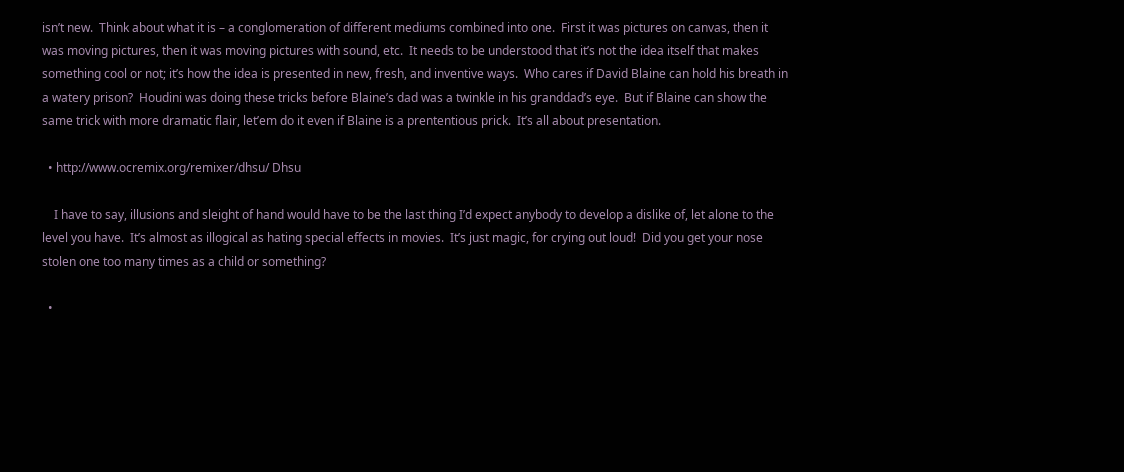isn’t new.  Think about what it is – a conglomeration of different mediums combined into one.  First it was pictures on canvas, then it was moving pictures, then it was moving pictures with sound, etc.  It needs to be understood that it’s not the idea itself that makes something cool or not; it’s how the idea is presented in new, fresh, and inventive ways.  Who cares if David Blaine can hold his breath in a watery prison?  Houdini was doing these tricks before Blaine’s dad was a twinkle in his granddad’s eye.  But if Blaine can show the same trick with more dramatic flair, let’em do it even if Blaine is a prententious prick.  It’s all about presentation.

  • http://www.ocremix.org/remixer/dhsu/ Dhsu

    I have to say, illusions and sleight of hand would have to be the last thing I’d expect anybody to develop a dislike of, let alone to the level you have.  It’s almost as illogical as hating special effects in movies.  It’s just magic, for crying out loud!  Did you get your nose stolen one too many times as a child or something?

  •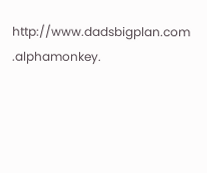http://www.dadsbigplan.com .alphamonkey.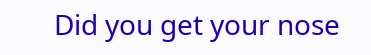Did you get your nose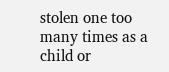stolen one too many times as a child or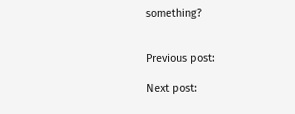something?


Previous post:

Next post: